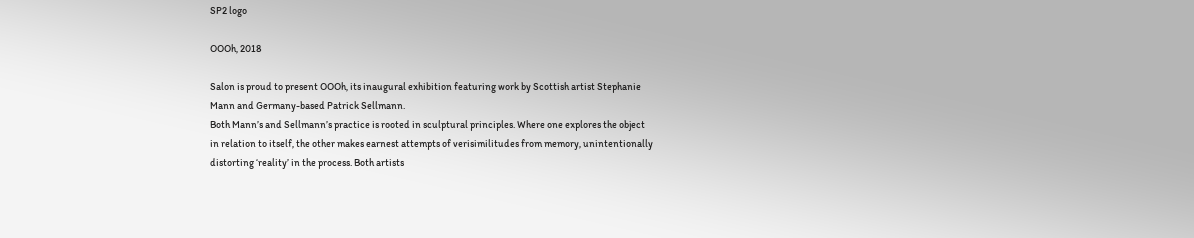SP2 logo

OOOh, 2018

Salon is proud to present OOOh, its inaugural exhibition featuring work by Scottish artist Stephanie
Mann and Germany-based Patrick Sellmann.
Both Mann’s and Sellmann’s practice is rooted in sculptural principles. Where one explores the object
in relation to itself, the other makes earnest attempts of verisimilitudes from memory, unintentionally
distorting ‘reality’ in the process. Both artists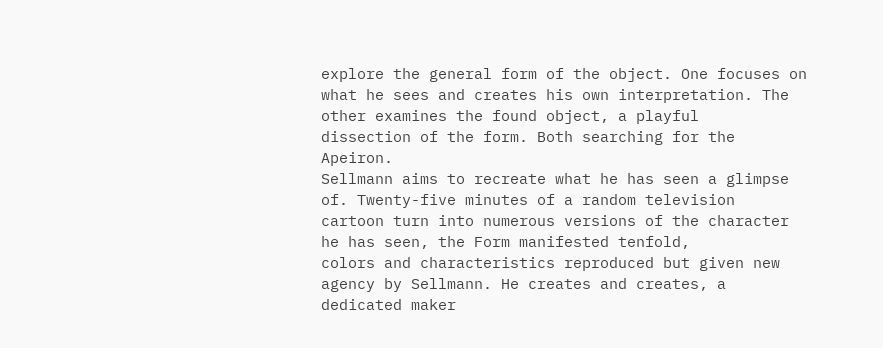explore the general form of the object. One focuses on
what he sees and creates his own interpretation. The other examines the found object, a playful
dissection of the form. Both searching for the Apeiron.
Sellmann aims to recreate what he has seen a glimpse of. Twenty-five minutes of a random television
cartoon turn into numerous versions of the character he has seen, the Form manifested tenfold,
colors and characteristics reproduced but given new agency by Sellmann. He creates and creates, a
dedicated maker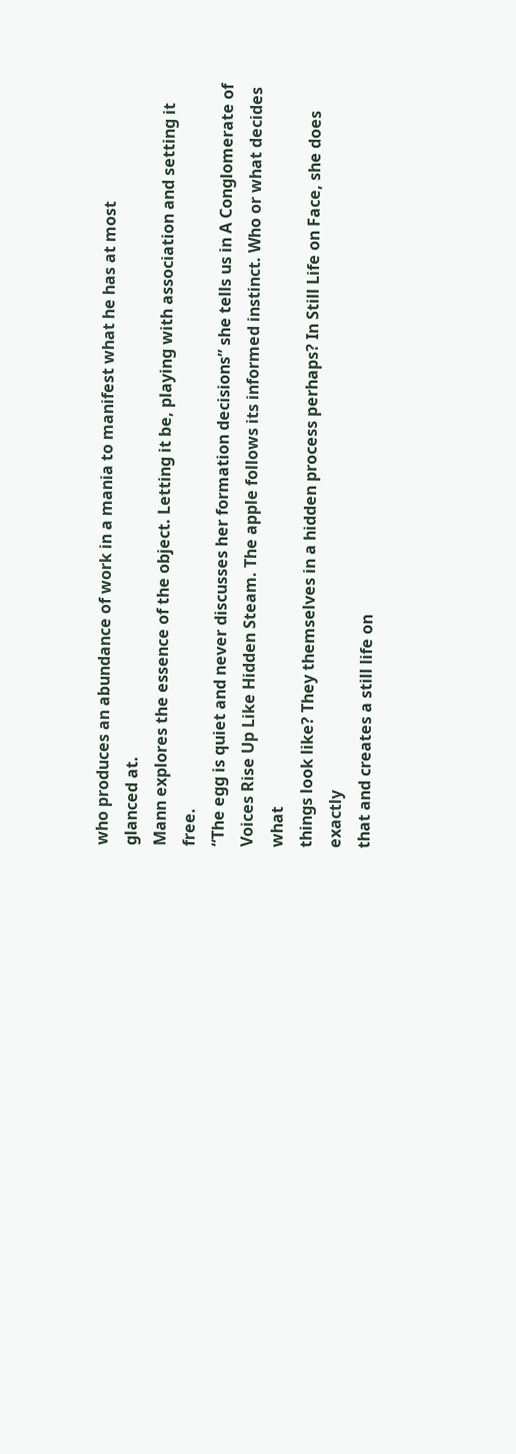who produces an abundance of work in a mania to manifest what he has at most
glanced at.
Mann explores the essence of the object. Letting it be, playing with association and setting it free.
“The egg is quiet and never discusses her formation decisions” she tells us in A Conglomerate of
Voices Rise Up Like Hidden Steam. The apple follows its informed instinct. Who or what decides what
things look like? They themselves in a hidden process perhaps? In Still Life on Face, she does exactly
that and creates a still life on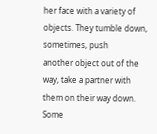her face with a variety of objects. They tumble down, sometimes, push
another object out of the way, take a partner with them on their way down. Some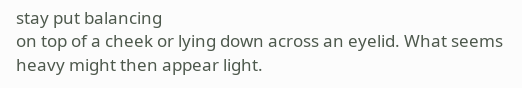stay put balancing
on top of a cheek or lying down across an eyelid. What seems heavy might then appear light.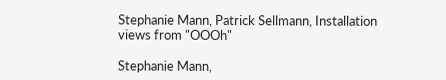Stephanie Mann, Patrick Sellmann, Installation views from "OOOh"

Stephanie Mann,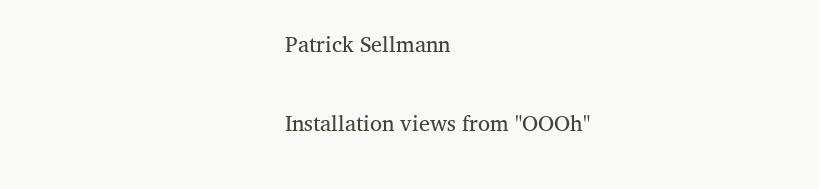Patrick Sellmann

Installation views from "OOOh"